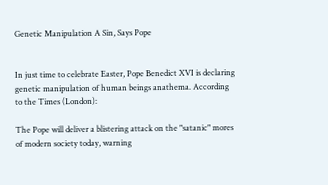Genetic Manipulation A Sin, Says Pope


In just time to celebrate Easter, Pope Benedict XVI is declaring genetic manipulation of human beings anathema. According to the Times (London):

The Pope will deliver a blistering attack on the "satanic" mores of modern society today, warning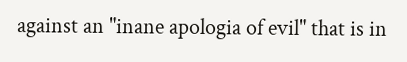against an "inane apologia of evil" that is in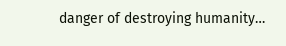danger of destroying humanity…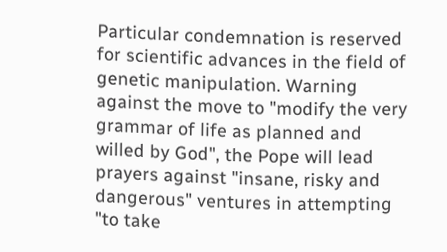Particular condemnation is reserved for scientific advances in the field of genetic manipulation. Warning against the move to "modify the very grammar of life as planned and willed by God", the Pope will lead prayers against "insane, risky and dangerous" ventures in attempting "to take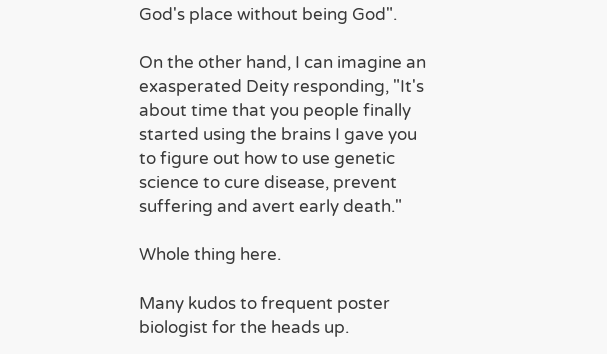God's place without being God".

On the other hand, I can imagine an exasperated Deity responding, "It's about time that you people finally started using the brains I gave you to figure out how to use genetic science to cure disease, prevent suffering and avert early death."

Whole thing here.

Many kudos to frequent poster biologist for the heads up.